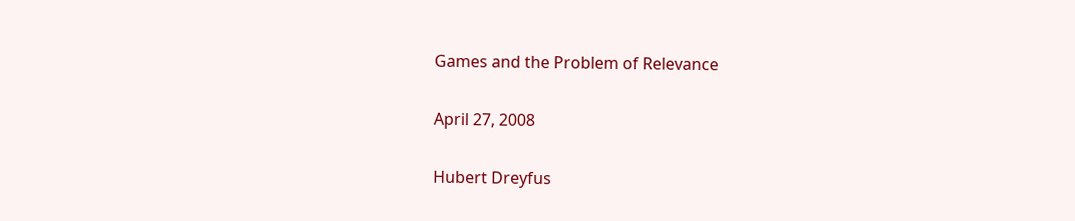Games and the Problem of Relevance

April 27, 2008

Hubert Dreyfus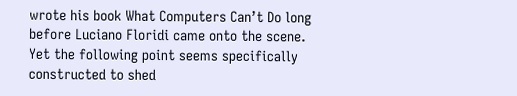wrote his book What Computers Can’t Do long before Luciano Floridi came onto the scene. Yet the following point seems specifically constructed to shed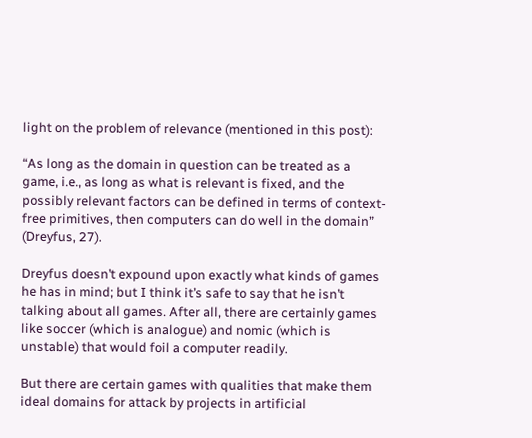light on the problem of relevance (mentioned in this post):

“As long as the domain in question can be treated as a game, i.e., as long as what is relevant is fixed, and the possibly relevant factors can be defined in terms of context-free primitives, then computers can do well in the domain” (Dreyfus, 27).

Dreyfus doesn’t expound upon exactly what kinds of games he has in mind; but I think it’s safe to say that he isn’t talking about all games. After all, there are certainly games like soccer (which is analogue) and nomic (which is unstable) that would foil a computer readily.

But there are certain games with qualities that make them ideal domains for attack by projects in artificial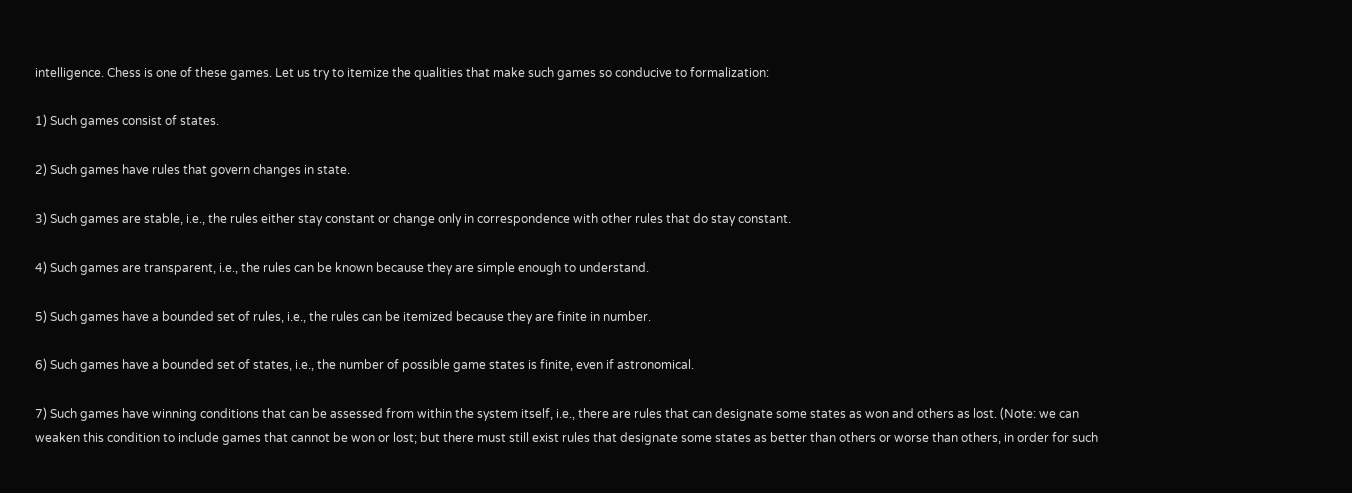intelligence. Chess is one of these games. Let us try to itemize the qualities that make such games so conducive to formalization:

1) Such games consist of states.

2) Such games have rules that govern changes in state.

3) Such games are stable, i.e., the rules either stay constant or change only in correspondence with other rules that do stay constant.

4) Such games are transparent, i.e., the rules can be known because they are simple enough to understand.

5) Such games have a bounded set of rules, i.e., the rules can be itemized because they are finite in number.

6) Such games have a bounded set of states, i.e., the number of possible game states is finite, even if astronomical.

7) Such games have winning conditions that can be assessed from within the system itself, i.e., there are rules that can designate some states as won and others as lost. (Note: we can weaken this condition to include games that cannot be won or lost; but there must still exist rules that designate some states as better than others or worse than others, in order for such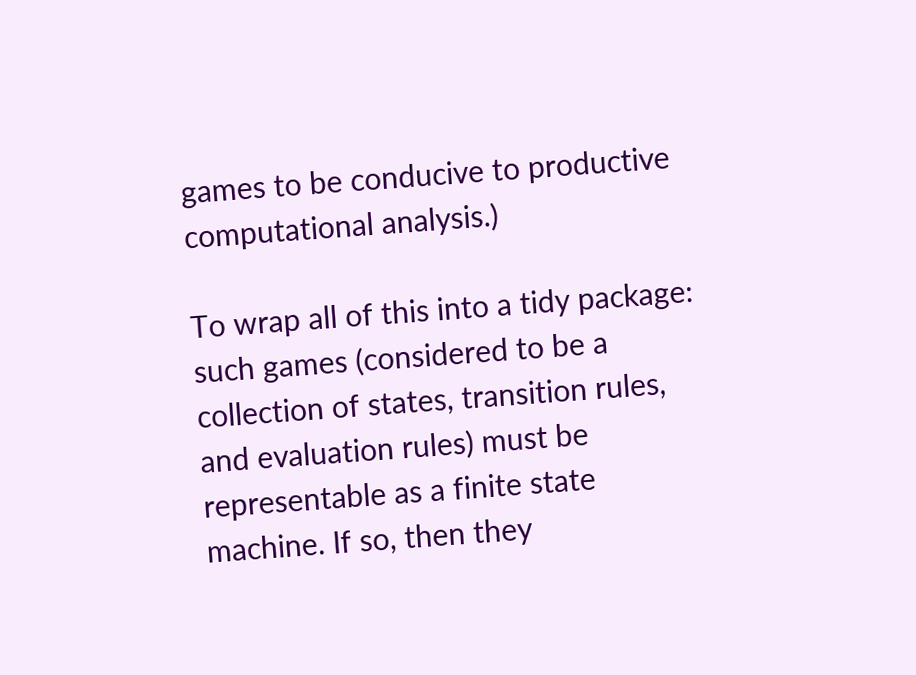games to be conducive to productive computational analysis.)

To wrap all of this into a tidy package: such games (considered to be a collection of states, transition rules, and evaluation rules) must be representable as a finite state machine. If so, then they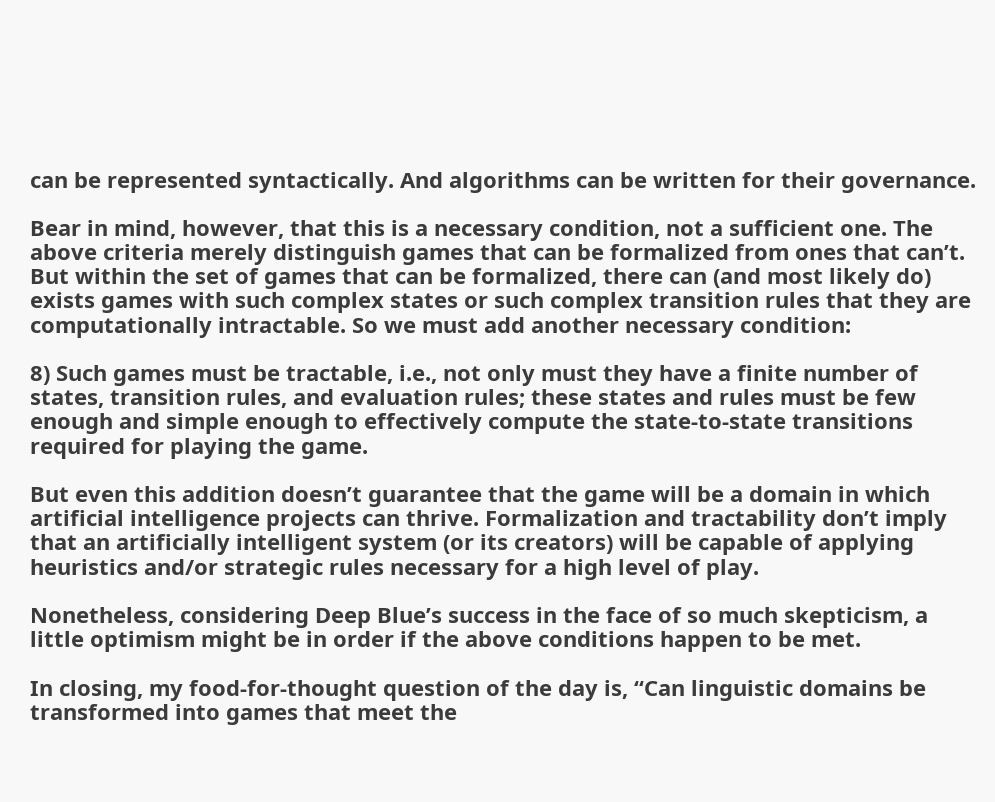can be represented syntactically. And algorithms can be written for their governance.

Bear in mind, however, that this is a necessary condition, not a sufficient one. The above criteria merely distinguish games that can be formalized from ones that can’t. But within the set of games that can be formalized, there can (and most likely do) exists games with such complex states or such complex transition rules that they are computationally intractable. So we must add another necessary condition:

8) Such games must be tractable, i.e., not only must they have a finite number of states, transition rules, and evaluation rules; these states and rules must be few enough and simple enough to effectively compute the state-to-state transitions required for playing the game.

But even this addition doesn’t guarantee that the game will be a domain in which artificial intelligence projects can thrive. Formalization and tractability don’t imply that an artificially intelligent system (or its creators) will be capable of applying heuristics and/or strategic rules necessary for a high level of play.

Nonetheless, considering Deep Blue’s success in the face of so much skepticism, a little optimism might be in order if the above conditions happen to be met.

In closing, my food-for-thought question of the day is, “Can linguistic domains be transformed into games that meet the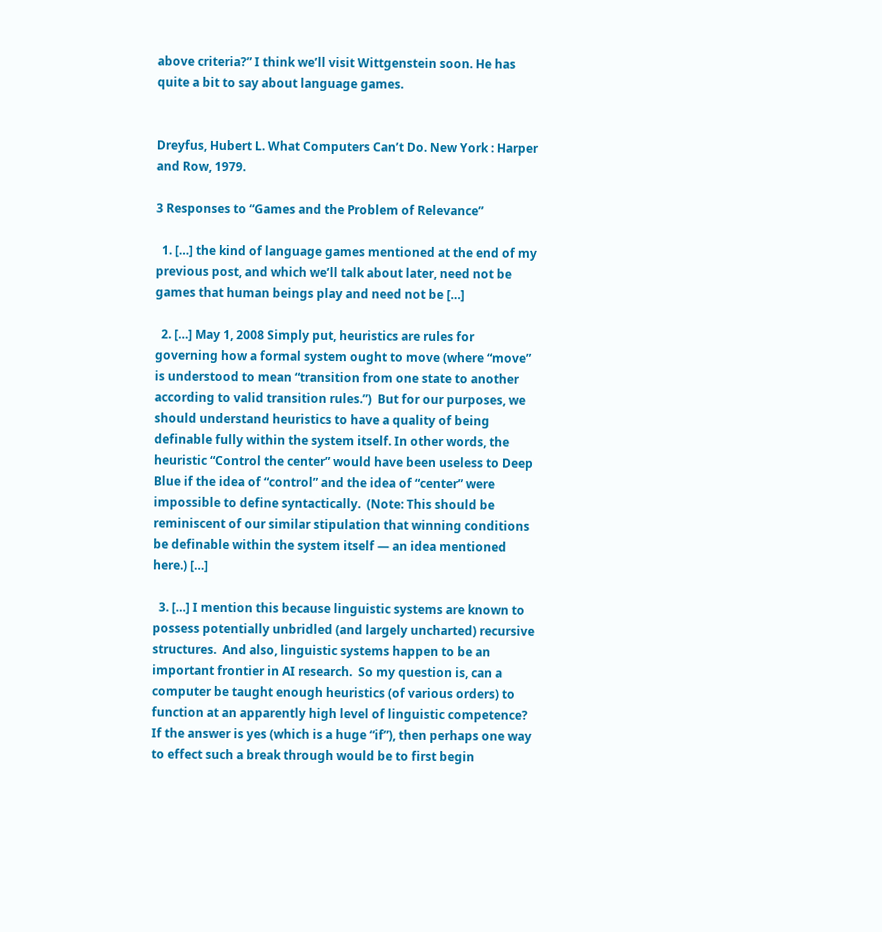above criteria?” I think we’ll visit Wittgenstein soon. He has quite a bit to say about language games.


Dreyfus, Hubert L. What Computers Can’t Do. New York : Harper and Row, 1979.

3 Responses to “Games and the Problem of Relevance”

  1. […] the kind of language games mentioned at the end of my previous post, and which we’ll talk about later, need not be games that human beings play and need not be […]

  2. […] May 1, 2008 Simply put, heuristics are rules for governing how a formal system ought to move (where “move” is understood to mean “transition from one state to another according to valid transition rules.”)  But for our purposes, we should understand heuristics to have a quality of being definable fully within the system itself. In other words, the heuristic “Control the center” would have been useless to Deep Blue if the idea of “control” and the idea of “center” were impossible to define syntactically.  (Note: This should be reminiscent of our similar stipulation that winning conditions be definable within the system itself — an idea mentioned here.) […]

  3. […] I mention this because linguistic systems are known to possess potentially unbridled (and largely uncharted) recursive structures.  And also, linguistic systems happen to be an important frontier in AI research.  So my question is, can a computer be taught enough heuristics (of various orders) to function at an apparently high level of linguistic competence?  If the answer is yes (which is a huge “if”), then perhaps one way to effect such a break through would be to first begin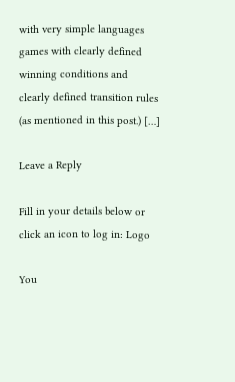with very simple languages games with clearly defined winning conditions and clearly defined transition rules (as mentioned in this post.) […]

Leave a Reply

Fill in your details below or click an icon to log in: Logo

You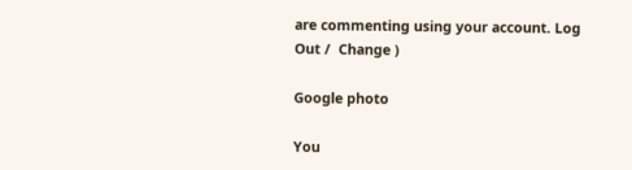are commenting using your account. Log Out /  Change )

Google photo

You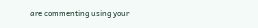are commenting using your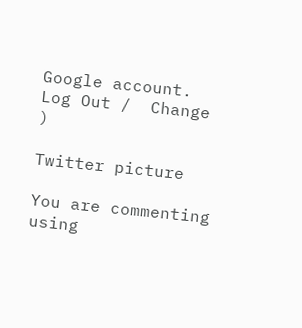Google account. Log Out /  Change )

Twitter picture

You are commenting using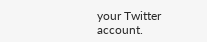your Twitter account.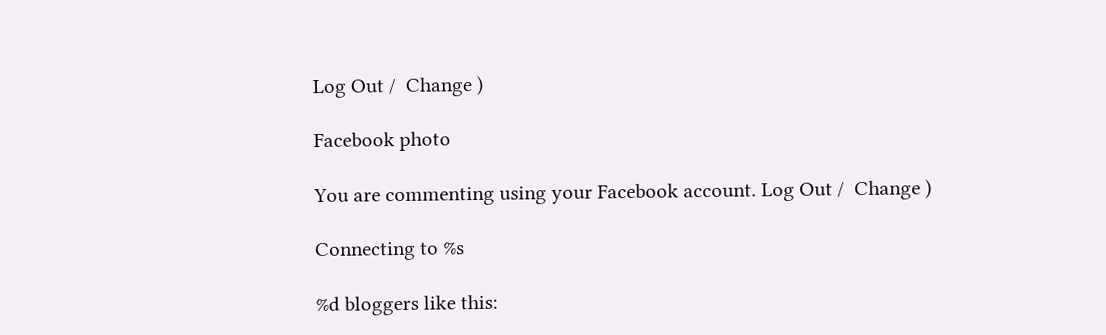Log Out /  Change )

Facebook photo

You are commenting using your Facebook account. Log Out /  Change )

Connecting to %s

%d bloggers like this: